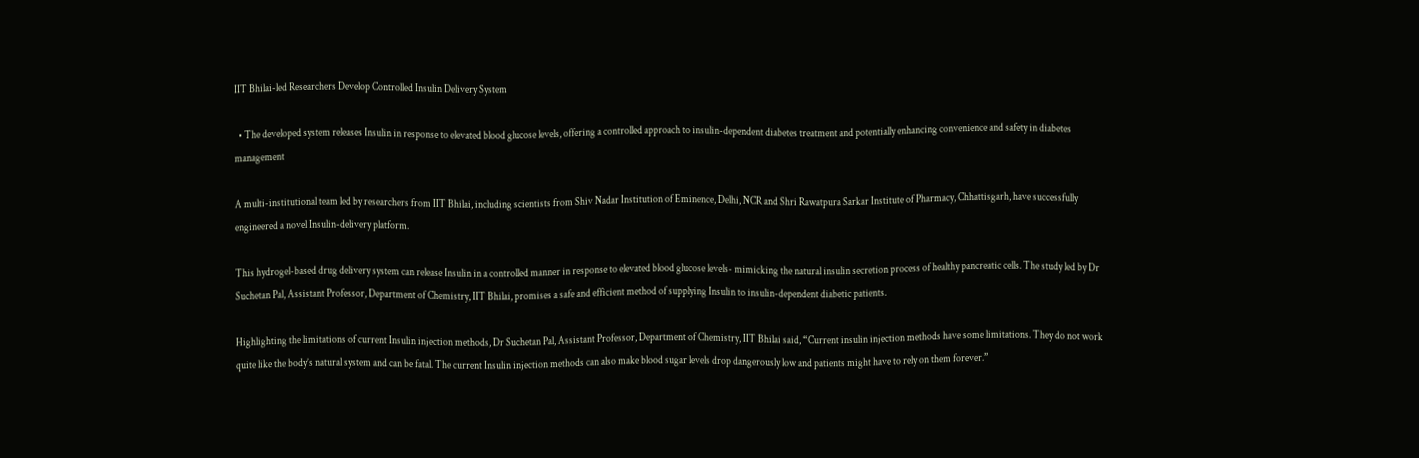IIT Bhilai-led Researchers Develop Controlled Insulin Delivery System

  • The developed system releases Insulin in response to elevated blood glucose levels, offering a controlled approach to insulin-dependent diabetes treatment and potentially enhancing convenience and safety in diabetes management

A multi-institutional team led by researchers from IIT Bhilai, including scientists from Shiv Nadar Institution of Eminence, Delhi, NCR and Shri Rawatpura Sarkar Institute of Pharmacy, Chhattisgarh, have successfully engineered a novel Insulin-delivery platform.

This hydrogel-based drug delivery system can release Insulin in a controlled manner in response to elevated blood glucose levels- mimicking the natural insulin secretion process of healthy pancreatic cells. The study led by Dr Suchetan Pal, Assistant Professor, Department of Chemistry, IIT Bhilai, promises a safe and efficient method of supplying Insulin to insulin-dependent diabetic patients.

Highlighting the limitations of current Insulin injection methods, Dr Suchetan Pal, Assistant Professor, Department of Chemistry, IIT Bhilai said, “Current insulin injection methods have some limitations. They do not work quite like the body’s natural system and can be fatal. The current Insulin injection methods can also make blood sugar levels drop dangerously low and patients might have to rely on them forever.”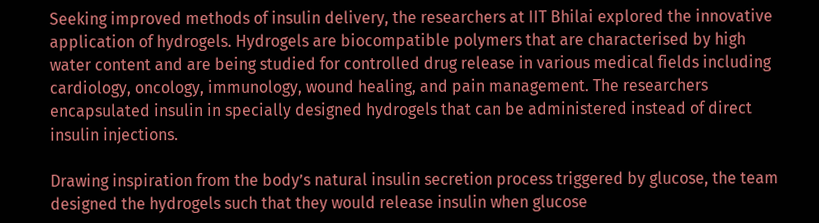Seeking improved methods of insulin delivery, the researchers at IIT Bhilai explored the innovative application of hydrogels. Hydrogels are biocompatible polymers that are characterised by high water content and are being studied for controlled drug release in various medical fields including cardiology, oncology, immunology, wound healing, and pain management. The researchers encapsulated insulin in specially designed hydrogels that can be administered instead of direct insulin injections.

Drawing inspiration from the body’s natural insulin secretion process triggered by glucose, the team designed the hydrogels such that they would release insulin when glucose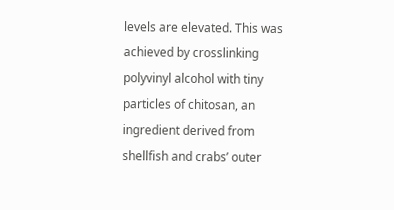levels are elevated. This was achieved by crosslinking polyvinyl alcohol with tiny particles of chitosan, an ingredient derived from shellfish and crabs’ outer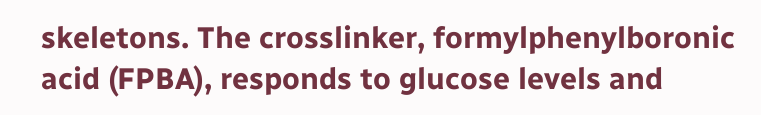skeletons. The crosslinker, formylphenylboronic acid (FPBA), responds to glucose levels and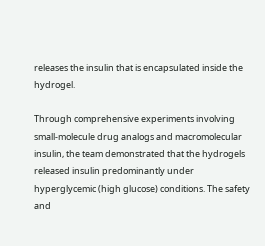releases the insulin that is encapsulated inside the hydrogel.

Through comprehensive experiments involving small-molecule drug analogs and macromolecular insulin, the team demonstrated that the hydrogels released insulin predominantly under hyperglycemic (high glucose) conditions. The safety and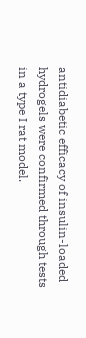antidiabetic efficacy of insulin-loaded hydrogels were confirmed through tests in a type I rat model.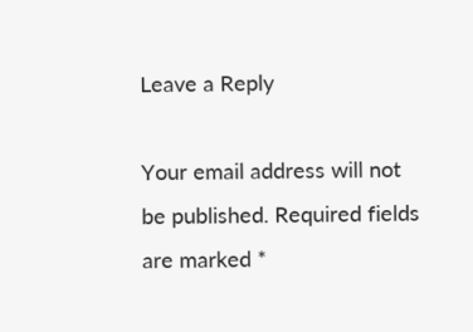Leave a Reply

Your email address will not be published. Required fields are marked *